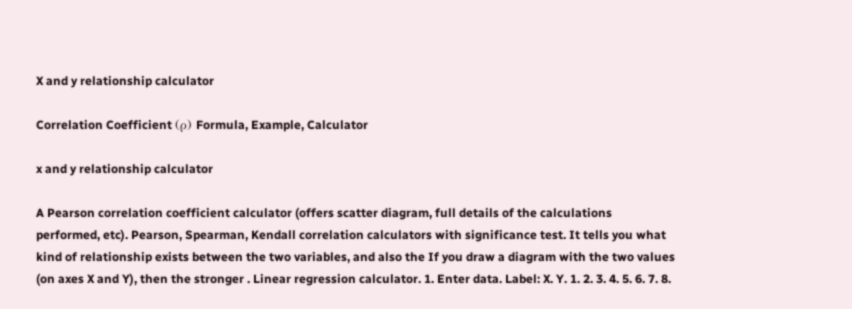X and y relationship calculator

Correlation Coefficient (ρ) Formula, Example, Calculator

x and y relationship calculator

A Pearson correlation coefficient calculator (offers scatter diagram, full details of the calculations performed, etc). Pearson, Spearman, Kendall correlation calculators with significance test. It tells you what kind of relationship exists between the two variables, and also the If you draw a diagram with the two values (on axes X and Y), then the stronger . Linear regression calculator. 1. Enter data. Label: X. Y. 1. 2. 3. 4. 5. 6. 7. 8.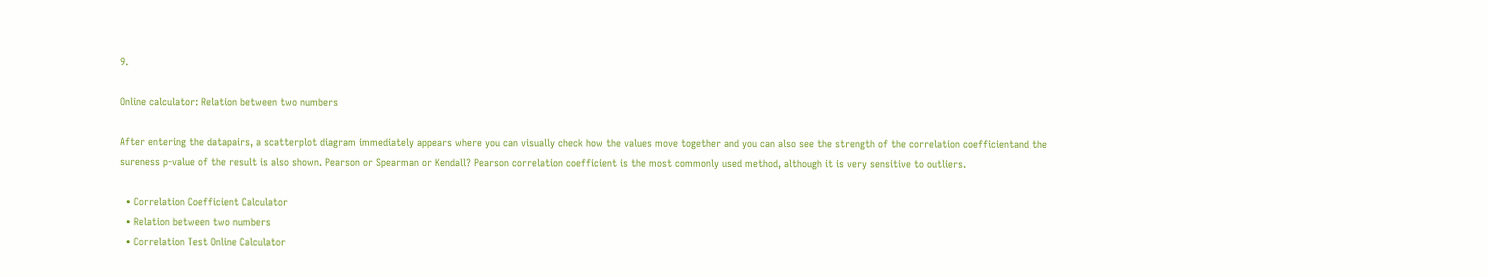9.

Online calculator: Relation between two numbers

After entering the datapairs, a scatterplot diagram immediately appears where you can visually check how the values move together and you can also see the strength of the correlation coefficientand the sureness p-value of the result is also shown. Pearson or Spearman or Kendall? Pearson correlation coefficient is the most commonly used method, although it is very sensitive to outliers.

  • Correlation Coefficient Calculator
  • Relation between two numbers
  • Correlation Test Online Calculator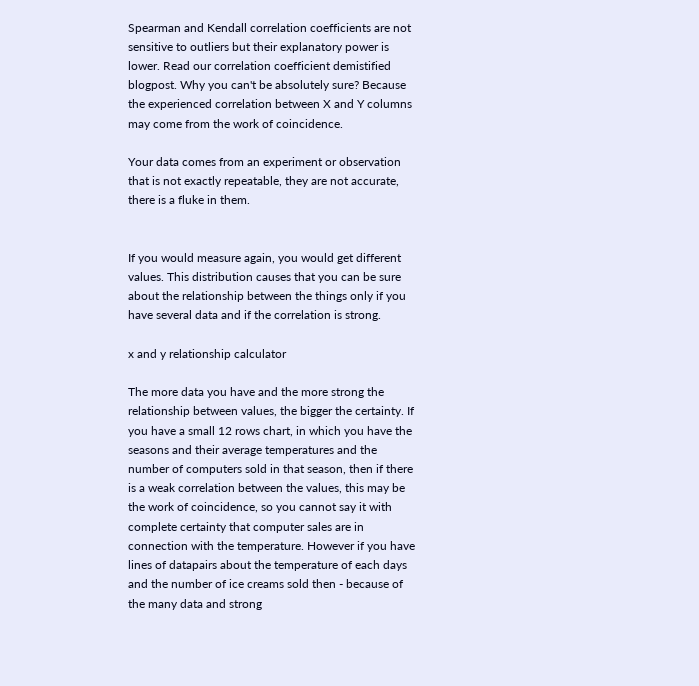Spearman and Kendall correlation coefficients are not sensitive to outliers but their explanatory power is lower. Read our correlation coefficient demistified blogpost. Why you can't be absolutely sure? Because the experienced correlation between X and Y columns may come from the work of coincidence.

Your data comes from an experiment or observation that is not exactly repeatable, they are not accurate, there is a fluke in them.


If you would measure again, you would get different values. This distribution causes that you can be sure about the relationship between the things only if you have several data and if the correlation is strong.

x and y relationship calculator

The more data you have and the more strong the relationship between values, the bigger the certainty. If you have a small 12 rows chart, in which you have the seasons and their average temperatures and the number of computers sold in that season, then if there is a weak correlation between the values, this may be the work of coincidence, so you cannot say it with complete certainty that computer sales are in connection with the temperature. However if you have lines of datapairs about the temperature of each days and the number of ice creams sold then - because of the many data and strong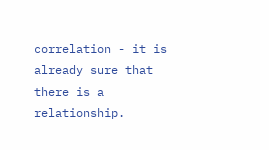correlation - it is already sure that there is a relationship.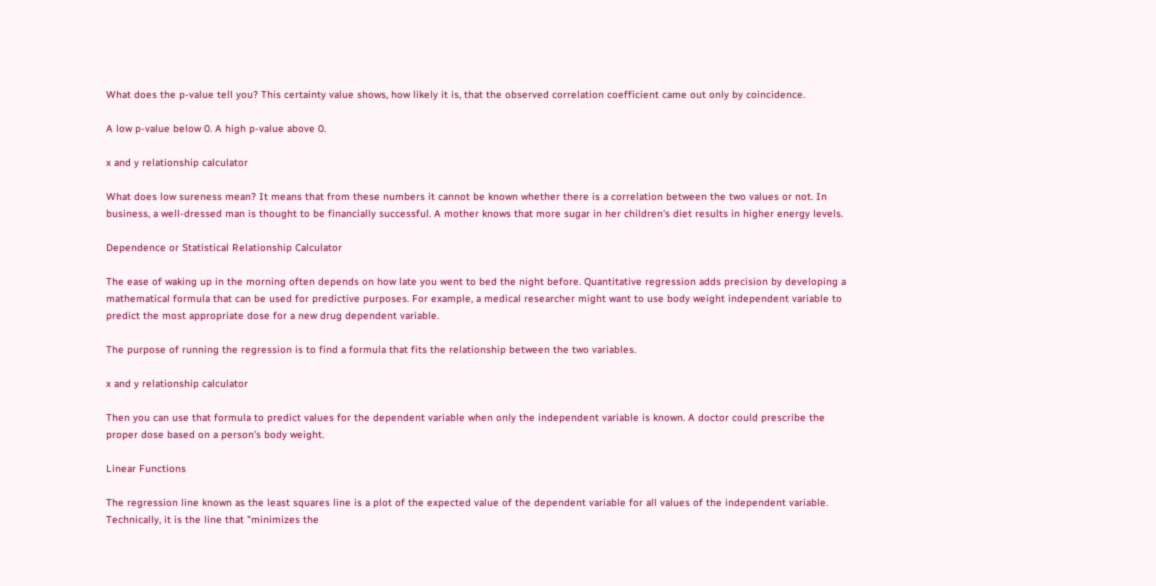What does the p-value tell you? This certainty value shows, how likely it is, that the observed correlation coefficient came out only by coincidence.

A low p-value below 0. A high p-value above 0.

x and y relationship calculator

What does low sureness mean? It means that from these numbers it cannot be known whether there is a correlation between the two values or not. In business, a well-dressed man is thought to be financially successful. A mother knows that more sugar in her children's diet results in higher energy levels.

Dependence or Statistical Relationship Calculator

The ease of waking up in the morning often depends on how late you went to bed the night before. Quantitative regression adds precision by developing a mathematical formula that can be used for predictive purposes. For example, a medical researcher might want to use body weight independent variable to predict the most appropriate dose for a new drug dependent variable.

The purpose of running the regression is to find a formula that fits the relationship between the two variables.

x and y relationship calculator

Then you can use that formula to predict values for the dependent variable when only the independent variable is known. A doctor could prescribe the proper dose based on a person's body weight.

Linear Functions

The regression line known as the least squares line is a plot of the expected value of the dependent variable for all values of the independent variable. Technically, it is the line that "minimizes the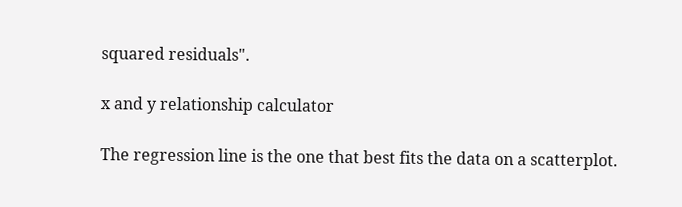squared residuals".

x and y relationship calculator

The regression line is the one that best fits the data on a scatterplot.